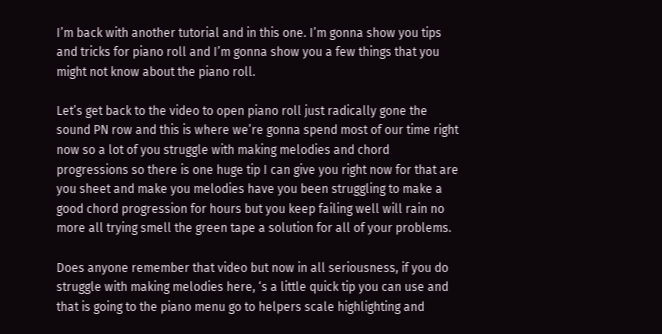I’m back with another tutorial and in this one. I’m gonna show you tips and tricks for piano roll and I’m gonna show you a few things that you might not know about the piano roll.

Let’s get back to the video to open piano roll just radically gone the sound PN row and this is where we’re gonna spend most of our time right now so a lot of you struggle with making melodies and chord progressions so there is one huge tip I can give you right now for that are you sheet and make you melodies have you been struggling to make a good chord progression for hours but you keep failing well will rain no more all trying smell the green tape a solution for all of your problems.

Does anyone remember that video but now in all seriousness, if you do struggle with making melodies here, ‘s a little quick tip you can use and that is going to the piano menu go to helpers scale highlighting and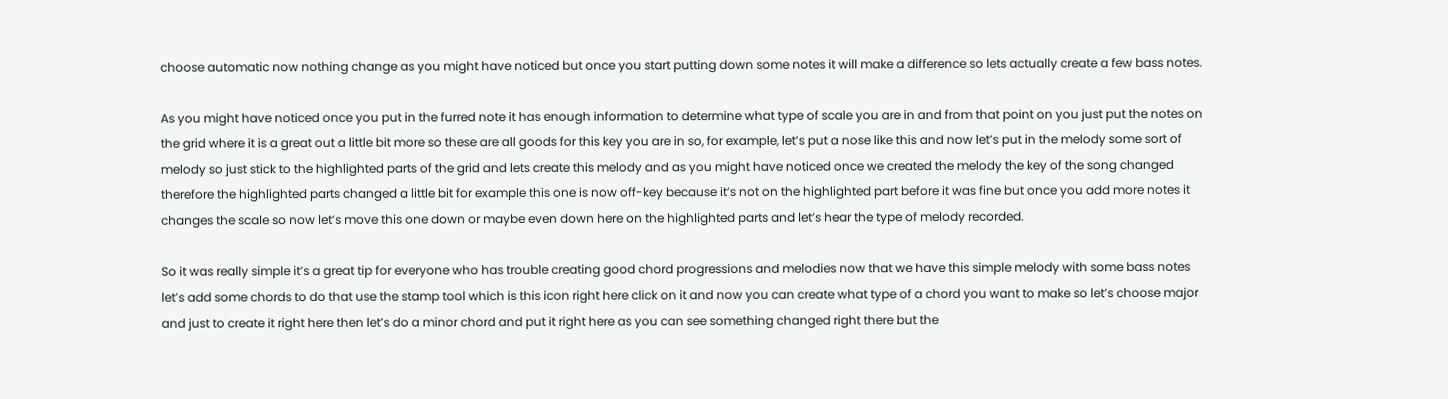choose automatic now nothing change as you might have noticed but once you start putting down some notes it will make a difference so lets actually create a few bass notes.

As you might have noticed once you put in the furred note it has enough information to determine what type of scale you are in and from that point on you just put the notes on the grid where it is a great out a little bit more so these are all goods for this key you are in so, for example, let’s put a nose like this and now let’s put in the melody some sort of melody so just stick to the highlighted parts of the grid and lets create this melody and as you might have noticed once we created the melody the key of the song changed therefore the highlighted parts changed a little bit for example this one is now off-key because it’s not on the highlighted part before it was fine but once you add more notes it changes the scale so now let’s move this one down or maybe even down here on the highlighted parts and let’s hear the type of melody recorded.

So it was really simple it’s a great tip for everyone who has trouble creating good chord progressions and melodies now that we have this simple melody with some bass notes let’s add some chords to do that use the stamp tool which is this icon right here click on it and now you can create what type of a chord you want to make so let’s choose major and just to create it right here then let’s do a minor chord and put it right here as you can see something changed right there but the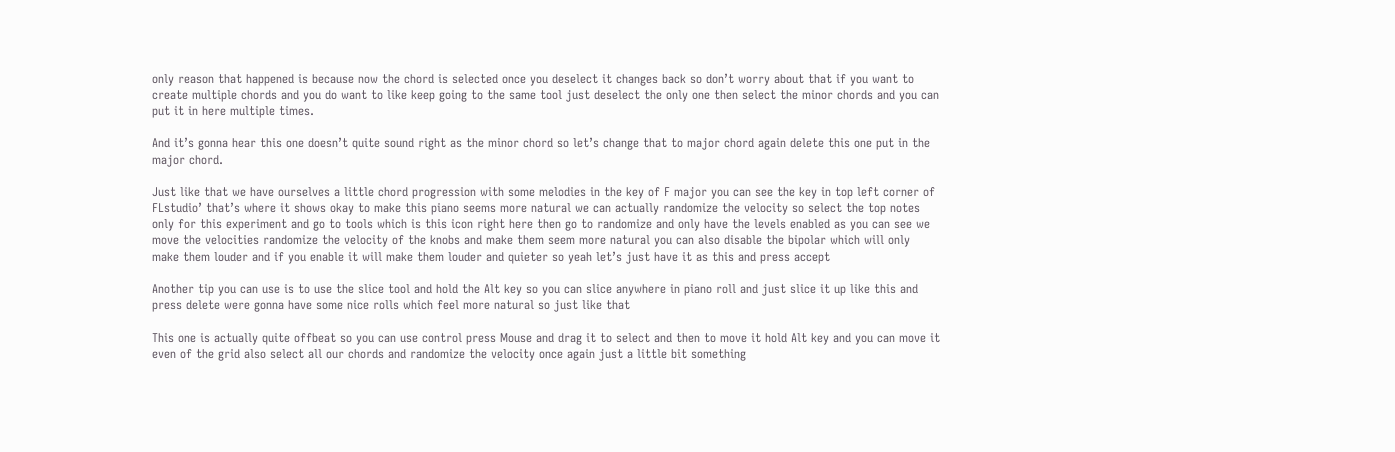only reason that happened is because now the chord is selected once you deselect it changes back so don’t worry about that if you want to create multiple chords and you do want to like keep going to the same tool just deselect the only one then select the minor chords and you can put it in here multiple times.

And it’s gonna hear this one doesn’t quite sound right as the minor chord so let’s change that to major chord again delete this one put in the major chord.

Just like that we have ourselves a little chord progression with some melodies in the key of F major you can see the key in top left corner of FLstudio’ that’s where it shows okay to make this piano seems more natural we can actually randomize the velocity so select the top notes only for this experiment and go to tools which is this icon right here then go to randomize and only have the levels enabled as you can see we move the velocities randomize the velocity of the knobs and make them seem more natural you can also disable the bipolar which will only make them louder and if you enable it will make them louder and quieter so yeah let’s just have it as this and press accept

Another tip you can use is to use the slice tool and hold the Alt key so you can slice anywhere in piano roll and just slice it up like this and press delete were gonna have some nice rolls which feel more natural so just like that

This one is actually quite offbeat so you can use control press Mouse and drag it to select and then to move it hold Alt key and you can move it even of the grid also select all our chords and randomize the velocity once again just a little bit something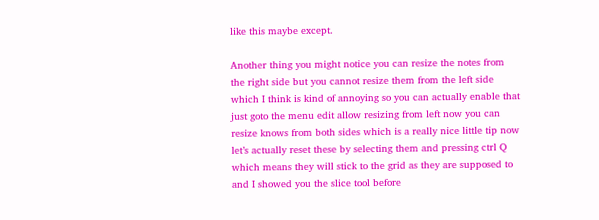like this maybe except.

Another thing you might notice you can resize the notes from the right side but you cannot resize them from the left side which I think is kind of annoying so you can actually enable that just goto the menu edit allow resizing from left now you can resize knows from both sides which is a really nice little tip now let’s actually reset these by selecting them and pressing ctrl Q which means they will stick to the grid as they are supposed to and I showed you the slice tool before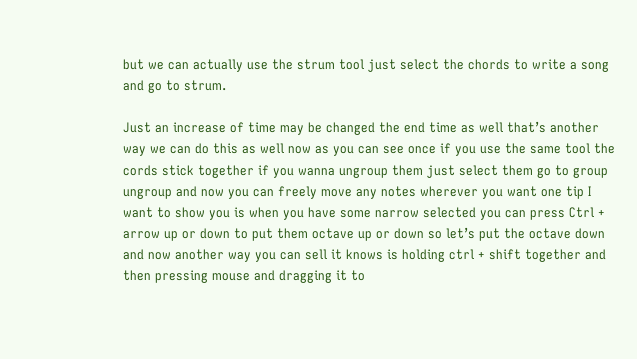but we can actually use the strum tool just select the chords to write a song and go to strum.

Just an increase of time may be changed the end time as well that’s another way we can do this as well now as you can see once if you use the same tool the cords stick together if you wanna ungroup them just select them go to group ungroup and now you can freely move any notes wherever you want one tip I want to show you is when you have some narrow selected you can press Ctrl + arrow up or down to put them octave up or down so let’s put the octave down and now another way you can sell it knows is holding ctrl + shift together and then pressing mouse and dragging it to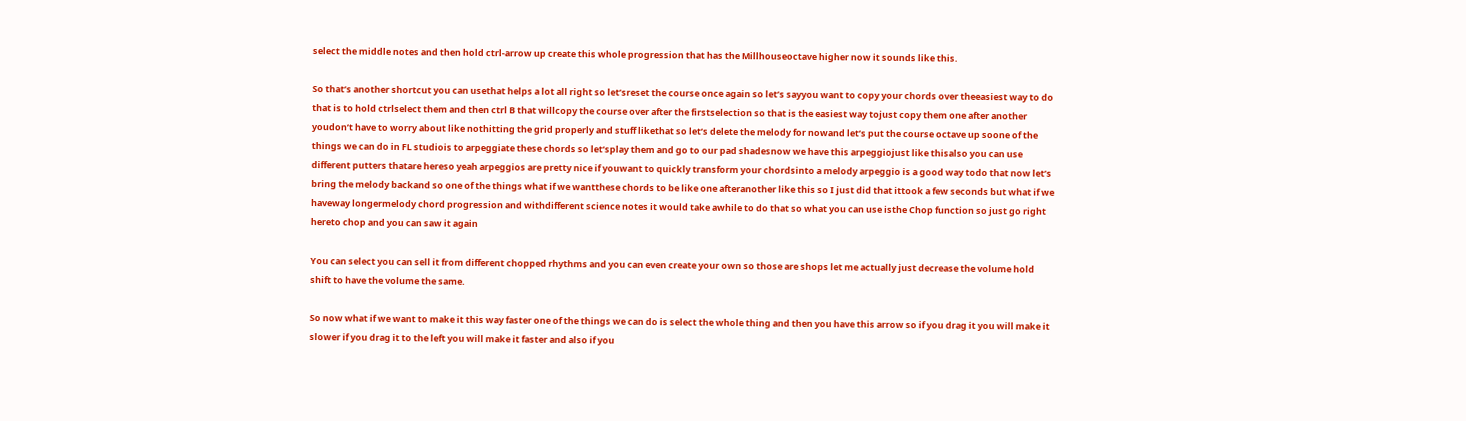select the middle notes and then hold ctrl-arrow up create this whole progression that has the Millhouseoctave higher now it sounds like this.

So that’s another shortcut you can usethat helps a lot all right so let’sreset the course once again so let’s sayyou want to copy your chords over theeasiest way to do that is to hold ctrlselect them and then ctrl B that willcopy the course over after the firstselection so that is the easiest way tojust copy them one after another youdon’t have to worry about like nothitting the grid properly and stuff likethat so let’s delete the melody for nowand let’s put the course octave up soone of the things we can do in FL studiois to arpeggiate these chords so let’splay them and go to our pad shadesnow we have this arpeggiojust like thisalso you can use different putters thatare hereso yeah arpeggios are pretty nice if youwant to quickly transform your chordsinto a melody arpeggio is a good way todo that now let’s bring the melody backand so one of the things what if we wantthese chords to be like one afteranother like this so I just did that ittook a few seconds but what if we haveway longermelody chord progression and withdifferent science notes it would take awhile to do that so what you can use isthe Chop function so just go right hereto chop and you can saw it again

You can select you can sell it from different chopped rhythms and you can even create your own so those are shops let me actually just decrease the volume hold shift to have the volume the same.

So now what if we want to make it this way faster one of the things we can do is select the whole thing and then you have this arrow so if you drag it you will make it slower if you drag it to the left you will make it faster and also if you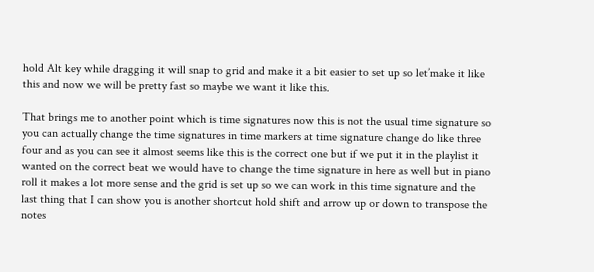hold Alt key while dragging it will snap to grid and make it a bit easier to set up so let’make it like this and now we will be pretty fast so maybe we want it like this.

That brings me to another point which is time signatures now this is not the usual time signature so you can actually change the time signatures in time markers at time signature change do like three four and as you can see it almost seems like this is the correct one but if we put it in the playlist it wanted on the correct beat we would have to change the time signature in here as well but in piano roll it makes a lot more sense and the grid is set up so we can work in this time signature and the last thing that I can show you is another shortcut hold shift and arrow up or down to transpose the notes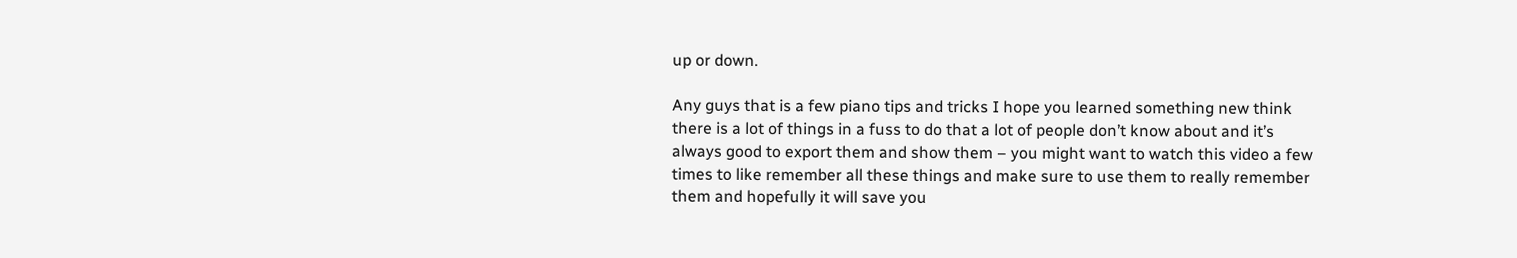up or down.

Any guys that is a few piano tips and tricks I hope you learned something new think there is a lot of things in a fuss to do that a lot of people don’t know about and it’s always good to export them and show them – you might want to watch this video a few times to like remember all these things and make sure to use them to really remember them and hopefully it will save you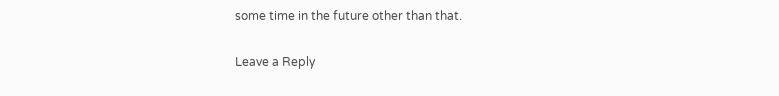some time in the future other than that.

Leave a Reply